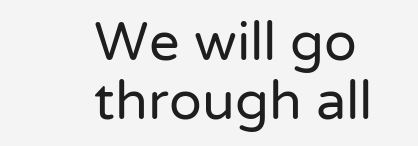We will go through all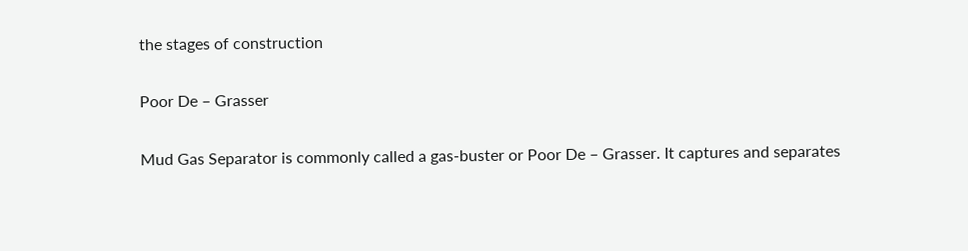the stages of construction

Poor De – Grasser

Mud Gas Separator is commonly called a gas-buster or Poor De – Grasser. It captures and separates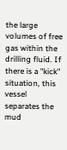the large volumes of free gas within the drilling fluid. If there is a "kick" situation, this vessel separates the mud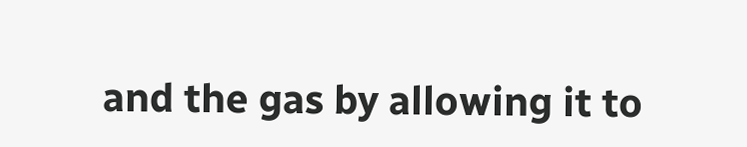and the gas by allowing it to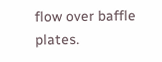flow over baffle plates.